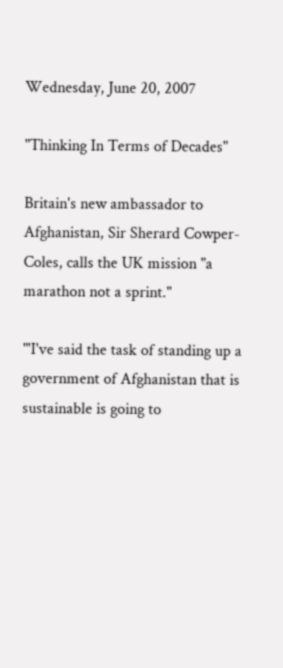Wednesday, June 20, 2007

"Thinking In Terms of Decades"

Britain's new ambassador to Afghanistan, Sir Sherard Cowper-Coles, calls the UK mission "a marathon not a sprint."

"'I've said the task of standing up a government of Afghanistan that is sustainable is going to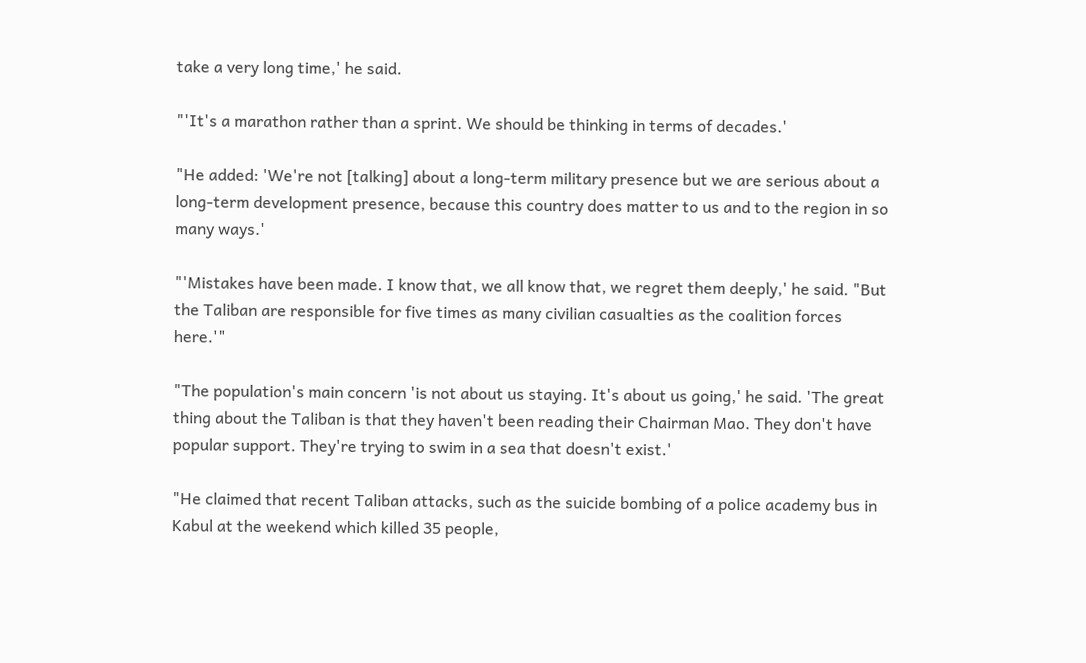take a very long time,' he said.

"'It's a marathon rather than a sprint. We should be thinking in terms of decades.'

"He added: 'We're not [talking] about a long-term military presence but we are serious about a long-term development presence, because this country does matter to us and to the region in so many ways.'

"'Mistakes have been made. I know that, we all know that, we regret them deeply,' he said. "But the Taliban are responsible for five times as many civilian casualties as the coalition forces here.'"

"The population's main concern 'is not about us staying. It's about us going,' he said. 'The great thing about the Taliban is that they haven't been reading their Chairman Mao. They don't have popular support. They're trying to swim in a sea that doesn't exist.'

"He claimed that recent Taliban attacks, such as the suicide bombing of a police academy bus in Kabul at the weekend which killed 35 people,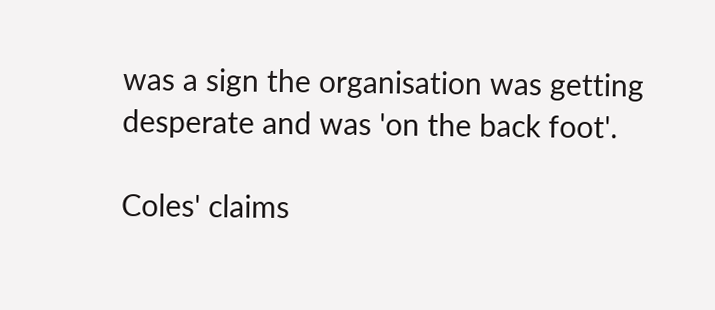was a sign the organisation was getting desperate and was 'on the back foot'.

Coles' claims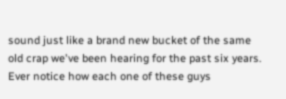sound just like a brand new bucket of the same old crap we've been hearing for the past six years. Ever notice how each one of these guys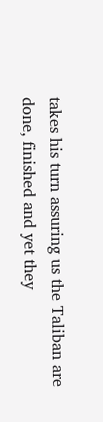takes his turn assuring us the Taliban are done, finished and yet they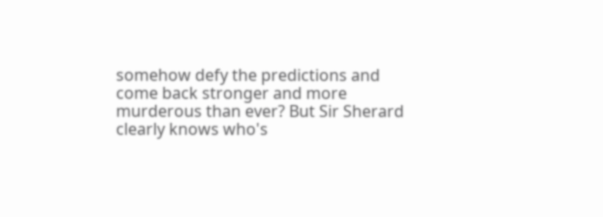somehow defy the predictions and come back stronger and more murderous than ever? But Sir Sherard clearly knows who's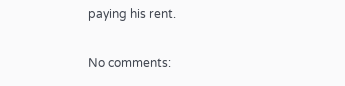paying his rent.

No comments: